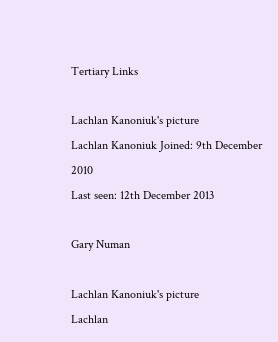Tertiary Links

Lachlan Kanoniuk's picture
Lachlan Kanoniuk Joined: 9th December 2010
Last seen: 12th December 2013

Gary Numan

Lachlan Kanoniuk's picture
Lachlan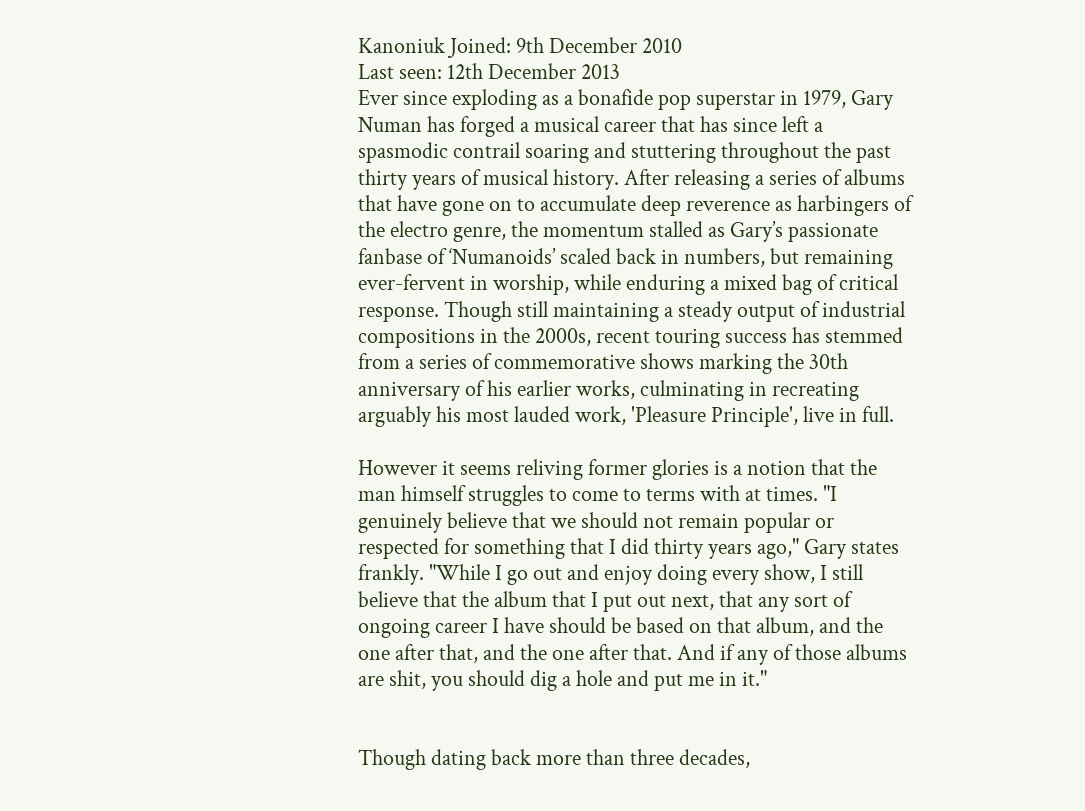Kanoniuk Joined: 9th December 2010
Last seen: 12th December 2013
Ever since exploding as a bonafide pop superstar in 1979, Gary Numan has forged a musical career that has since left a spasmodic contrail soaring and stuttering throughout the past thirty years of musical history. After releasing a series of albums that have gone on to accumulate deep reverence as harbingers of the electro genre, the momentum stalled as Gary’s passionate fanbase of ‘Numanoids’ scaled back in numbers, but remaining ever-fervent in worship, while enduring a mixed bag of critical response. Though still maintaining a steady output of industrial compositions in the 2000s, recent touring success has stemmed from a series of commemorative shows marking the 30th anniversary of his earlier works, culminating in recreating arguably his most lauded work, 'Pleasure Principle', live in full.

However it seems reliving former glories is a notion that the man himself struggles to come to terms with at times. "I genuinely believe that we should not remain popular or respected for something that I did thirty years ago," Gary states frankly. "While I go out and enjoy doing every show, I still believe that the album that I put out next, that any sort of ongoing career I have should be based on that album, and the one after that, and the one after that. And if any of those albums are shit, you should dig a hole and put me in it."


Though dating back more than three decades,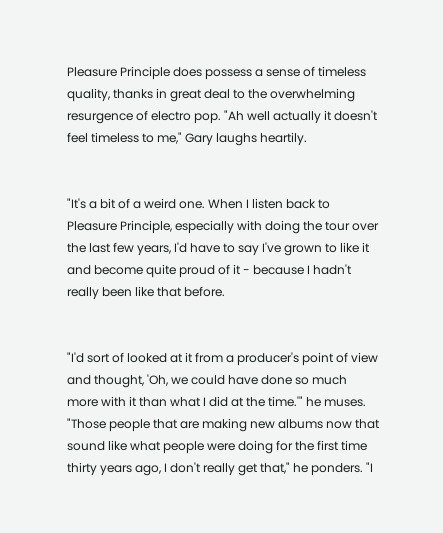Pleasure Principle does possess a sense of timeless quality, thanks in great deal to the overwhelming resurgence of electro pop. "Ah well actually it doesn't feel timeless to me," Gary laughs heartily.


"It's a bit of a weird one. When I listen back to Pleasure Principle, especially with doing the tour over the last few years, I'd have to say I've grown to like it and become quite proud of it - because I hadn't really been like that before.


"I'd sort of looked at it from a producer's point of view and thought, 'Oh, we could have done so much more with it than what I did at the time.'" he muses. "Those people that are making new albums now that sound like what people were doing for the first time thirty years ago, I don't really get that," he ponders. "I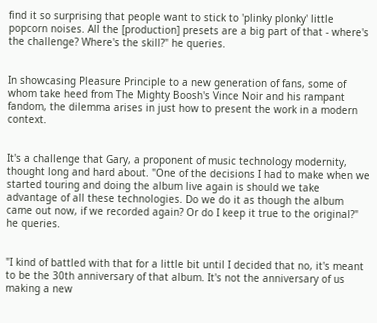find it so surprising that people want to stick to 'plinky plonky' little popcorn noises. All the [production] presets are a big part of that - where's the challenge? Where's the skill?" he queries.


In showcasing Pleasure Principle to a new generation of fans, some of whom take heed from The Mighty Boosh's Vince Noir and his rampant fandom, the dilemma arises in just how to present the work in a modern context.


It's a challenge that Gary, a proponent of music technology modernity, thought long and hard about. "One of the decisions I had to make when we started touring and doing the album live again is should we take advantage of all these technologies. Do we do it as though the album came out now, if we recorded again? Or do I keep it true to the original?" he queries.


"I kind of battled with that for a little bit until I decided that no, it's meant to be the 30th anniversary of that album. It's not the anniversary of us making a new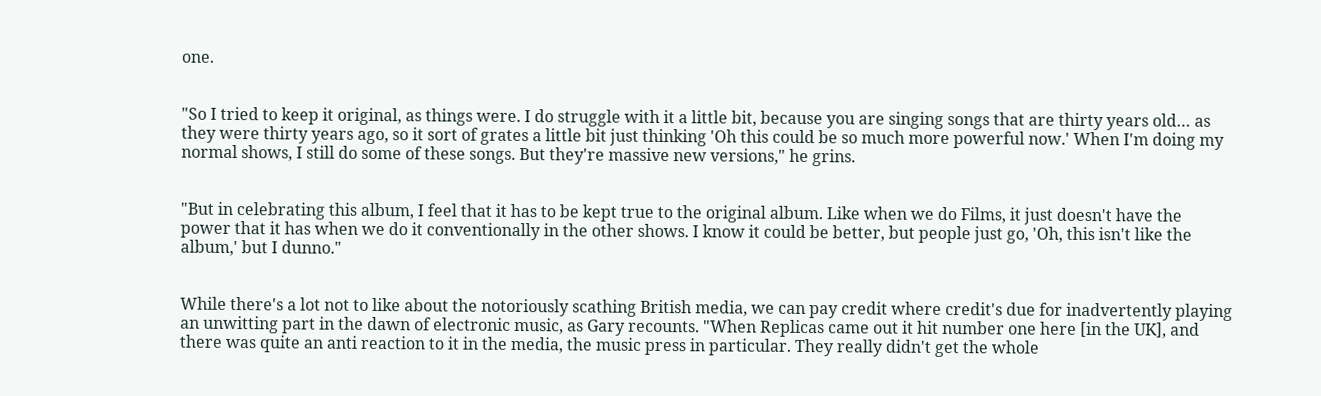one.


"So I tried to keep it original, as things were. I do struggle with it a little bit, because you are singing songs that are thirty years old… as they were thirty years ago, so it sort of grates a little bit just thinking 'Oh this could be so much more powerful now.' When I'm doing my normal shows, I still do some of these songs. But they're massive new versions," he grins.


"But in celebrating this album, I feel that it has to be kept true to the original album. Like when we do Films, it just doesn't have the power that it has when we do it conventionally in the other shows. I know it could be better, but people just go, 'Oh, this isn't like the album,' but I dunno."


While there's a lot not to like about the notoriously scathing British media, we can pay credit where credit's due for inadvertently playing an unwitting part in the dawn of electronic music, as Gary recounts. "When Replicas came out it hit number one here [in the UK], and there was quite an anti reaction to it in the media, the music press in particular. They really didn't get the whole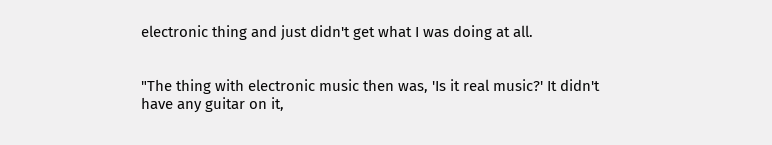electronic thing and just didn't get what I was doing at all.


"The thing with electronic music then was, 'Is it real music?' It didn't have any guitar on it,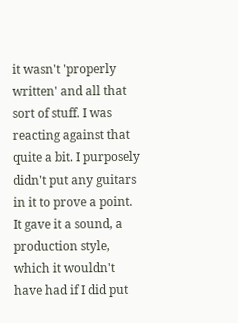it wasn't 'properly written' and all that sort of stuff. I was reacting against that quite a bit. I purposely didn't put any guitars in it to prove a point. It gave it a sound, a production style, which it wouldn't have had if I did put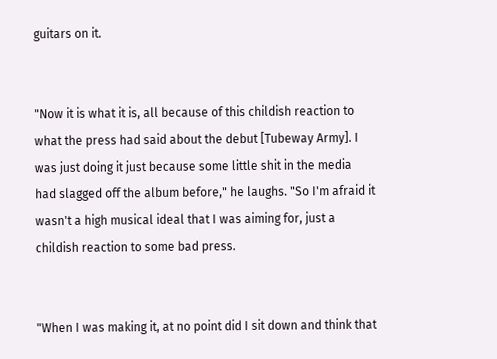guitars on it.


"Now it is what it is, all because of this childish reaction to what the press had said about the debut [Tubeway Army]. I was just doing it just because some little shit in the media had slagged off the album before," he laughs. "So I'm afraid it wasn't a high musical ideal that I was aiming for, just a childish reaction to some bad press.


"When I was making it, at no point did I sit down and think that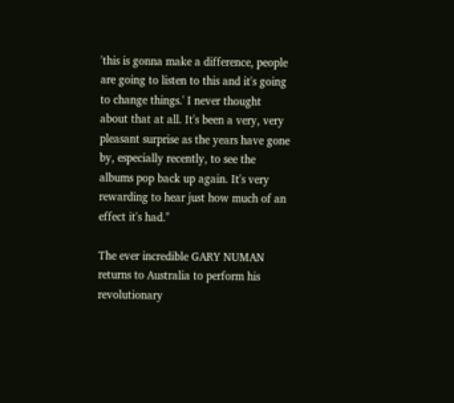'this is gonna make a difference, people are going to listen to this and it's going to change things.' I never thought about that at all. It's been a very, very pleasant surprise as the years have gone by, especially recently, to see the albums pop back up again. It's very rewarding to hear just how much of an effect it's had."

The ever incredible GARY NUMAN returns to Australia to perform his revolutionary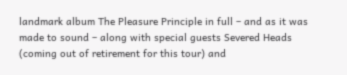landmark album The Pleasure Principle in full – and as it was made to sound – along with special guests Severed Heads (coming out of retirement for this tour) and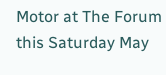Motor at The Forum this Saturday May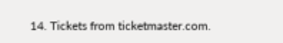14. Tickets from ticketmaster.com.